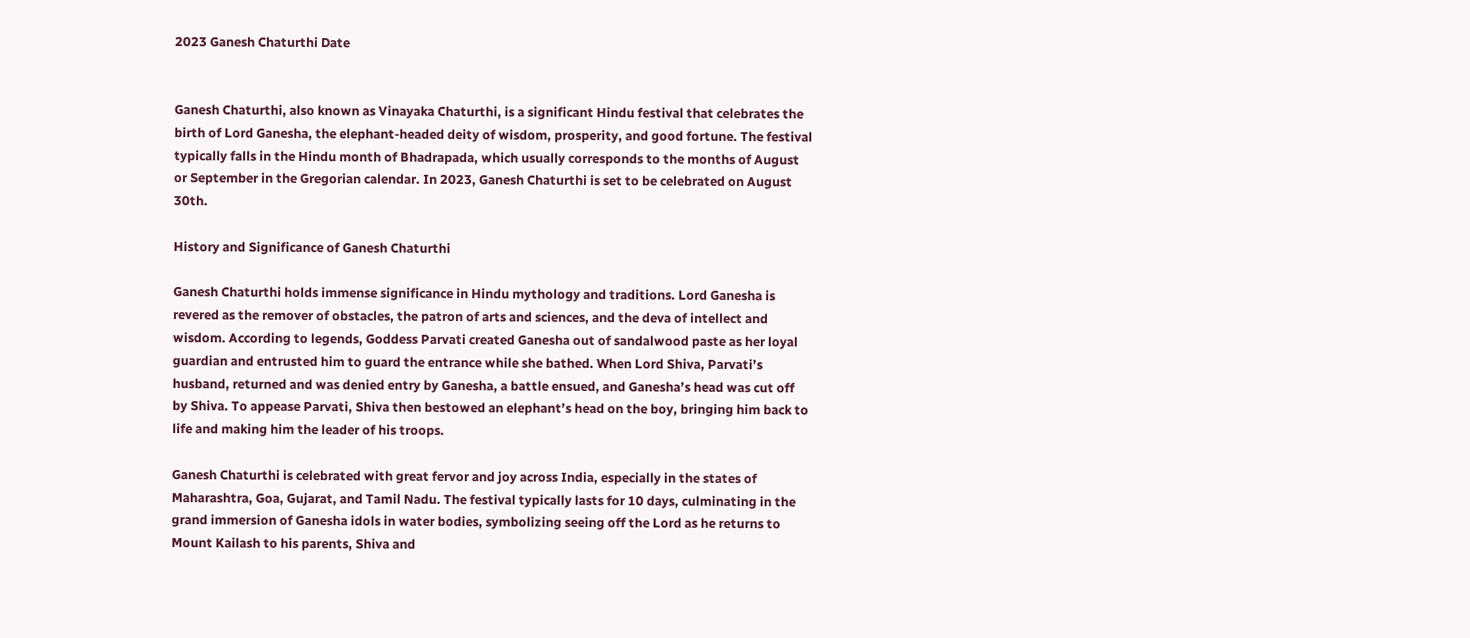2023 Ganesh Chaturthi Date


Ganesh Chaturthi, also known as Vinayaka Chaturthi, is a significant Hindu festival that celebrates the birth of Lord Ganesha, the elephant-headed deity of wisdom, prosperity, and good fortune. The festival typically falls in the Hindu month of Bhadrapada, which usually corresponds to the months of August or September in the Gregorian calendar. In 2023, Ganesh Chaturthi is set to be celebrated on August 30th.

History and Significance of Ganesh Chaturthi

Ganesh Chaturthi holds immense significance in Hindu mythology and traditions. Lord Ganesha is revered as the remover of obstacles, the patron of arts and sciences, and the deva of intellect and wisdom. According to legends, Goddess Parvati created Ganesha out of sandalwood paste as her loyal guardian and entrusted him to guard the entrance while she bathed. When Lord Shiva, Parvati’s husband, returned and was denied entry by Ganesha, a battle ensued, and Ganesha’s head was cut off by Shiva. To appease Parvati, Shiva then bestowed an elephant’s head on the boy, bringing him back to life and making him the leader of his troops.

Ganesh Chaturthi is celebrated with great fervor and joy across India, especially in the states of Maharashtra, Goa, Gujarat, and Tamil Nadu. The festival typically lasts for 10 days, culminating in the grand immersion of Ganesha idols in water bodies, symbolizing seeing off the Lord as he returns to Mount Kailash to his parents, Shiva and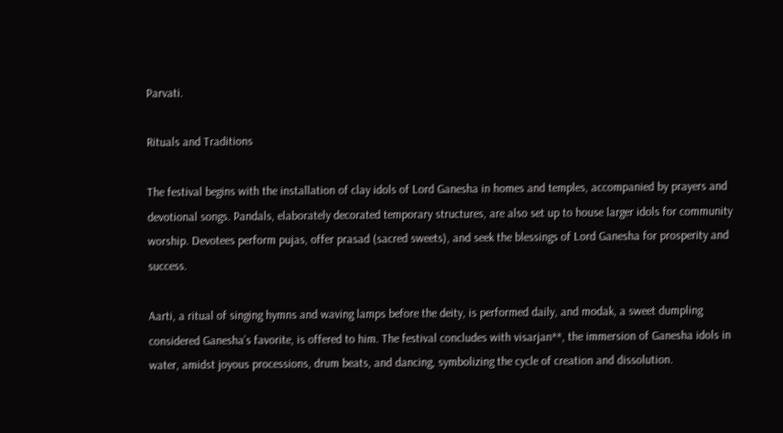Parvati.

Rituals and Traditions

The festival begins with the installation of clay idols of Lord Ganesha in homes and temples, accompanied by prayers and devotional songs. Pandals, elaborately decorated temporary structures, are also set up to house larger idols for community worship. Devotees perform pujas, offer prasad (sacred sweets), and seek the blessings of Lord Ganesha for prosperity and success.

Aarti, a ritual of singing hymns and waving lamps before the deity, is performed daily, and modak, a sweet dumpling considered Ganesha’s favorite, is offered to him. The festival concludes with visarjan**, the immersion of Ganesha idols in water, amidst joyous processions, drum beats, and dancing, symbolizing the cycle of creation and dissolution.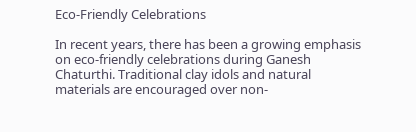Eco-Friendly Celebrations

In recent years, there has been a growing emphasis on eco-friendly celebrations during Ganesh Chaturthi. Traditional clay idols and natural materials are encouraged over non-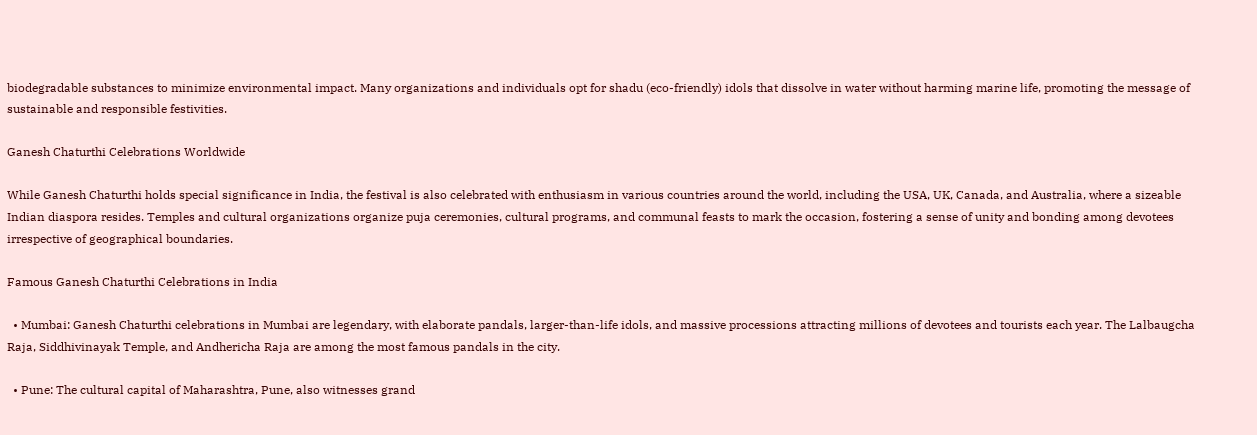biodegradable substances to minimize environmental impact. Many organizations and individuals opt for shadu (eco-friendly) idols that dissolve in water without harming marine life, promoting the message of sustainable and responsible festivities.

Ganesh Chaturthi Celebrations Worldwide

While Ganesh Chaturthi holds special significance in India, the festival is also celebrated with enthusiasm in various countries around the world, including the USA, UK, Canada, and Australia, where a sizeable Indian diaspora resides. Temples and cultural organizations organize puja ceremonies, cultural programs, and communal feasts to mark the occasion, fostering a sense of unity and bonding among devotees irrespective of geographical boundaries.

Famous Ganesh Chaturthi Celebrations in India

  • Mumbai: Ganesh Chaturthi celebrations in Mumbai are legendary, with elaborate pandals, larger-than-life idols, and massive processions attracting millions of devotees and tourists each year. The Lalbaugcha Raja, Siddhivinayak Temple, and Andhericha Raja are among the most famous pandals in the city.

  • Pune: The cultural capital of Maharashtra, Pune, also witnesses grand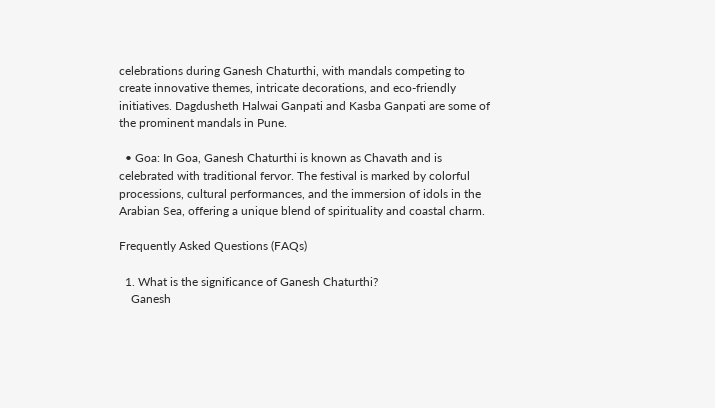celebrations during Ganesh Chaturthi, with mandals competing to create innovative themes, intricate decorations, and eco-friendly initiatives. Dagdusheth Halwai Ganpati and Kasba Ganpati are some of the prominent mandals in Pune.

  • Goa: In Goa, Ganesh Chaturthi is known as Chavath and is celebrated with traditional fervor. The festival is marked by colorful processions, cultural performances, and the immersion of idols in the Arabian Sea, offering a unique blend of spirituality and coastal charm.

Frequently Asked Questions (FAQs)

  1. What is the significance of Ganesh Chaturthi?
    Ganesh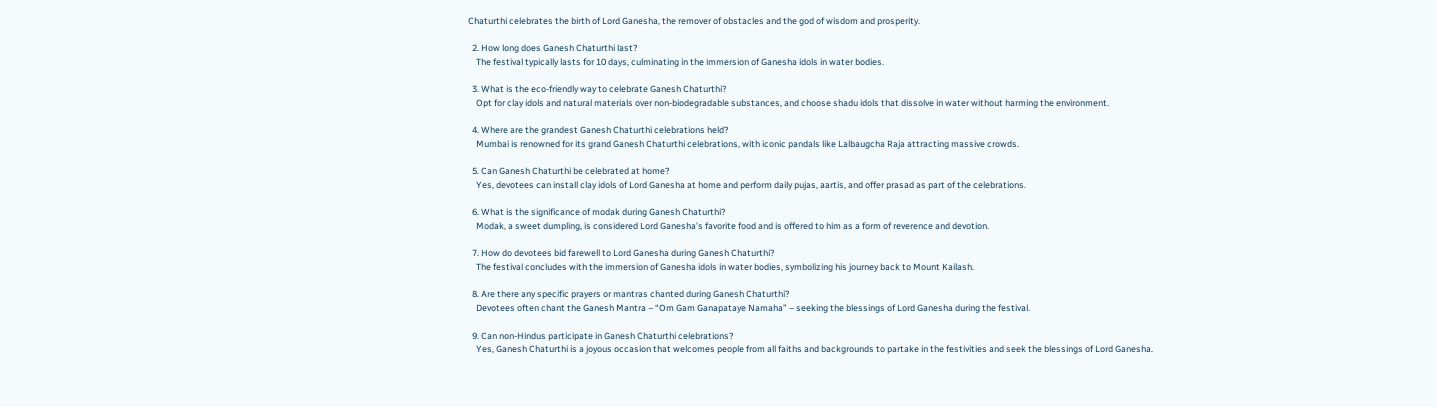Chaturthi celebrates the birth of Lord Ganesha, the remover of obstacles and the god of wisdom and prosperity.

  2. How long does Ganesh Chaturthi last?
    The festival typically lasts for 10 days, culminating in the immersion of Ganesha idols in water bodies.

  3. What is the eco-friendly way to celebrate Ganesh Chaturthi?
    Opt for clay idols and natural materials over non-biodegradable substances, and choose shadu idols that dissolve in water without harming the environment.

  4. Where are the grandest Ganesh Chaturthi celebrations held?
    Mumbai is renowned for its grand Ganesh Chaturthi celebrations, with iconic pandals like Lalbaugcha Raja attracting massive crowds.

  5. Can Ganesh Chaturthi be celebrated at home?
    Yes, devotees can install clay idols of Lord Ganesha at home and perform daily pujas, aartis, and offer prasad as part of the celebrations.

  6. What is the significance of modak during Ganesh Chaturthi?
    Modak, a sweet dumpling, is considered Lord Ganesha’s favorite food and is offered to him as a form of reverence and devotion.

  7. How do devotees bid farewell to Lord Ganesha during Ganesh Chaturthi?
    The festival concludes with the immersion of Ganesha idols in water bodies, symbolizing his journey back to Mount Kailash.

  8. Are there any specific prayers or mantras chanted during Ganesh Chaturthi?
    Devotees often chant the Ganesh Mantra – “Om Gam Ganapataye Namaha” – seeking the blessings of Lord Ganesha during the festival.

  9. Can non-Hindus participate in Ganesh Chaturthi celebrations?
    Yes, Ganesh Chaturthi is a joyous occasion that welcomes people from all faiths and backgrounds to partake in the festivities and seek the blessings of Lord Ganesha.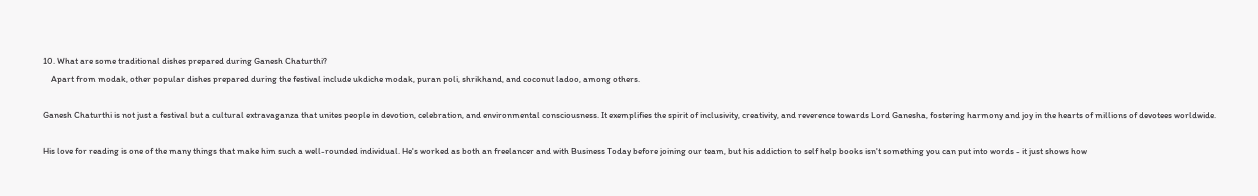10. What are some traditional dishes prepared during Ganesh Chaturthi?
    Apart from modak, other popular dishes prepared during the festival include ukdiche modak, puran poli, shrikhand, and coconut ladoo, among others.

Ganesh Chaturthi is not just a festival but a cultural extravaganza that unites people in devotion, celebration, and environmental consciousness. It exemplifies the spirit of inclusivity, creativity, and reverence towards Lord Ganesha, fostering harmony and joy in the hearts of millions of devotees worldwide.

His love for reading is one of the many things that make him such a well-rounded individual. He's worked as both an freelancer and with Business Today before joining our team, but his addiction to self help books isn't something you can put into words - it just shows how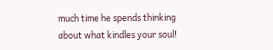much time he spends thinking about what kindles your soul!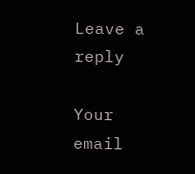Leave a reply

Your email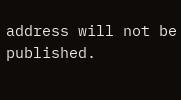address will not be published.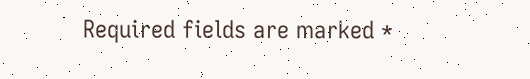Required fields are marked *